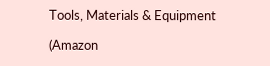Tools, Materials & Equipment

(Amazon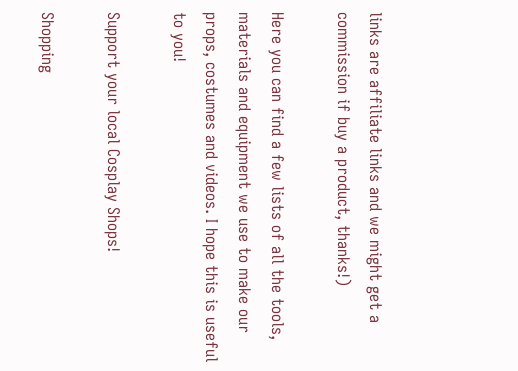links are affiliate links and we might get a commission if buy a product, thanks!)

Here you can find a few lists of all the tools, materials and equipment we use to make our props, costumes and videos. I hope this is useful to you!

Support your local Cosplay Shops!

Shopping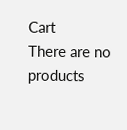Cart
There are no products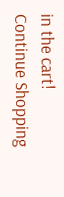in the cart!
Continue Shopping